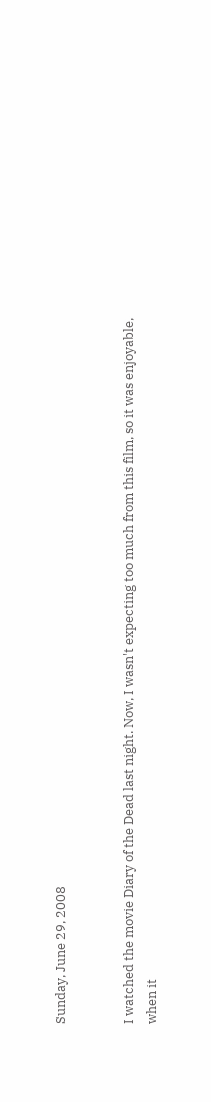Sunday, June 29, 2008


I watched the movie Diary of the Dead last night. Now, I wasn't expecting too much from this film, so it was enjoyable, when it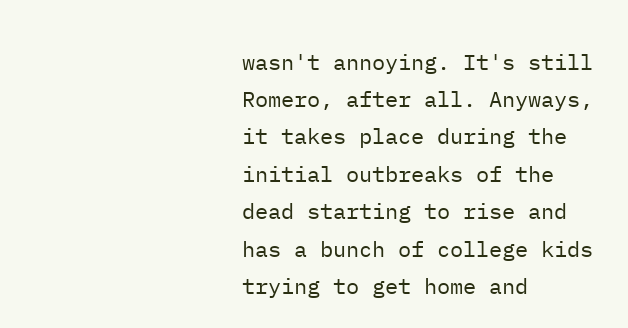wasn't annoying. It's still Romero, after all. Anyways, it takes place during the initial outbreaks of the dead starting to rise and has a bunch of college kids trying to get home and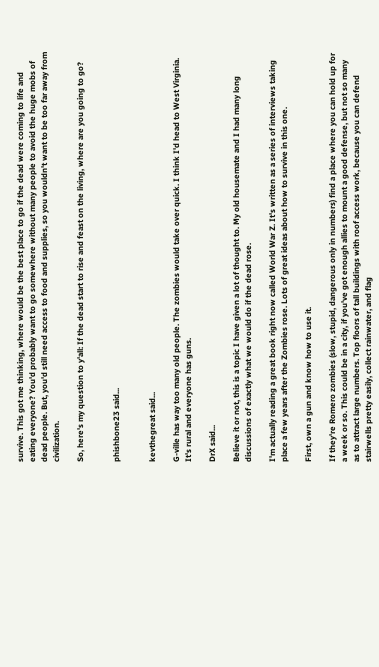survive. This got me thinking, where would be the best place to go if the dead were coming to life and eating everyone? You'd probably want to go somewhere without many people to avoid the huge mobs of dead people. But, you'd still need access to food and supplies, so you wouldn't want to be too far away from civilization.

So, here's my question to y'all: If the dead start to rise and feast on the living, where are you going to go?


phishbone23 said...


kevthegreat said...

G-ville has way too many old people. The zombies would take over quick. I think I'd head to West Virginia. It's rural and everyone has guns.

DrX said...

Believe it or not, this is a topic I have given a lot of thought to. My old housemate and I had many long discussions of exactly what we would do if the dead rose.

I'm actually reading a great book right now called World War Z. It's written as a series of interviews taking place a few years after the Zombies rose. Lots of great ideas about how to survive in this one.

First, own a gun and know how to use it.

If they're Romero zombies (slow, stupid, dangerous only in numbers) find a place where you can hold up for a week or so. This could be in a city, if you've got enough allies to mount a good defense, but not so many as to attract large numbers. Top floors of tall buildings with roof access work, because you can defend stairwells pretty easily, collect rainwater, and flag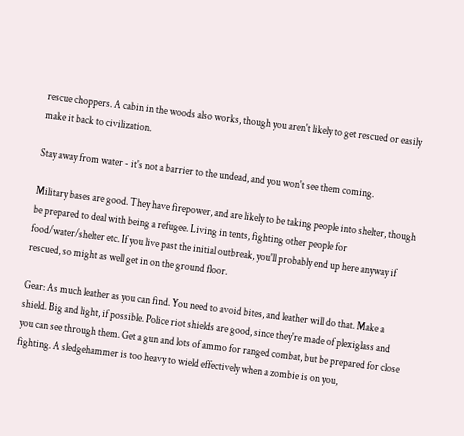rescue choppers. A cabin in the woods also works, though you aren't likely to get rescued or easily make it back to civilization.

Stay away from water - it's not a barrier to the undead, and you won't see them coming.

Military bases are good. They have firepower, and are likely to be taking people into shelter, though be prepared to deal with being a refugee. Living in tents, fighting other people for food/water/shelter etc. If you live past the initial outbreak, you'll probably end up here anyway if rescued, so might as well get in on the ground floor.

Gear: As much leather as you can find. You need to avoid bites, and leather will do that. Make a shield. Big and light, if possible. Police riot shields are good, since they're made of plexiglass and you can see through them. Get a gun and lots of ammo for ranged combat, but be prepared for close fighting. A sledgehammer is too heavy to wield effectively when a zombie is on you,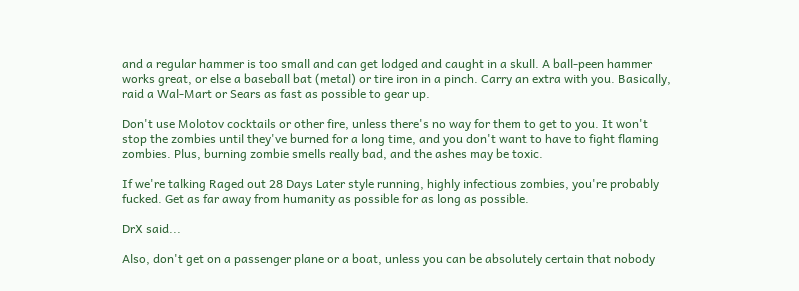and a regular hammer is too small and can get lodged and caught in a skull. A ball-peen hammer works great, or else a baseball bat (metal) or tire iron in a pinch. Carry an extra with you. Basically, raid a Wal-Mart or Sears as fast as possible to gear up.

Don't use Molotov cocktails or other fire, unless there's no way for them to get to you. It won't stop the zombies until they've burned for a long time, and you don't want to have to fight flaming zombies. Plus, burning zombie smells really bad, and the ashes may be toxic.

If we're talking Raged out 28 Days Later style running, highly infectious zombies, you're probably fucked. Get as far away from humanity as possible for as long as possible.

DrX said...

Also, don't get on a passenger plane or a boat, unless you can be absolutely certain that nobody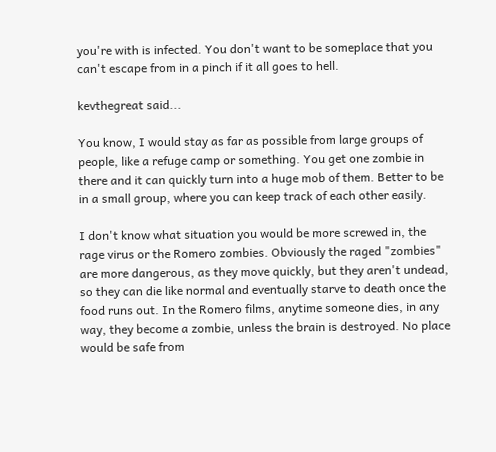you're with is infected. You don't want to be someplace that you can't escape from in a pinch if it all goes to hell.

kevthegreat said...

You know, I would stay as far as possible from large groups of people, like a refuge camp or something. You get one zombie in there and it can quickly turn into a huge mob of them. Better to be in a small group, where you can keep track of each other easily.

I don't know what situation you would be more screwed in, the rage virus or the Romero zombies. Obviously the raged "zombies" are more dangerous, as they move quickly, but they aren't undead, so they can die like normal and eventually starve to death once the food runs out. In the Romero films, anytime someone dies, in any way, they become a zombie, unless the brain is destroyed. No place would be safe from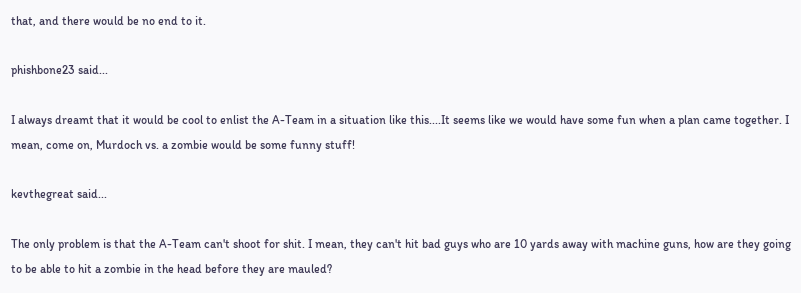that, and there would be no end to it.

phishbone23 said...

I always dreamt that it would be cool to enlist the A-Team in a situation like this....It seems like we would have some fun when a plan came together. I mean, come on, Murdoch vs. a zombie would be some funny stuff!

kevthegreat said...

The only problem is that the A-Team can't shoot for shit. I mean, they can't hit bad guys who are 10 yards away with machine guns, how are they going to be able to hit a zombie in the head before they are mauled?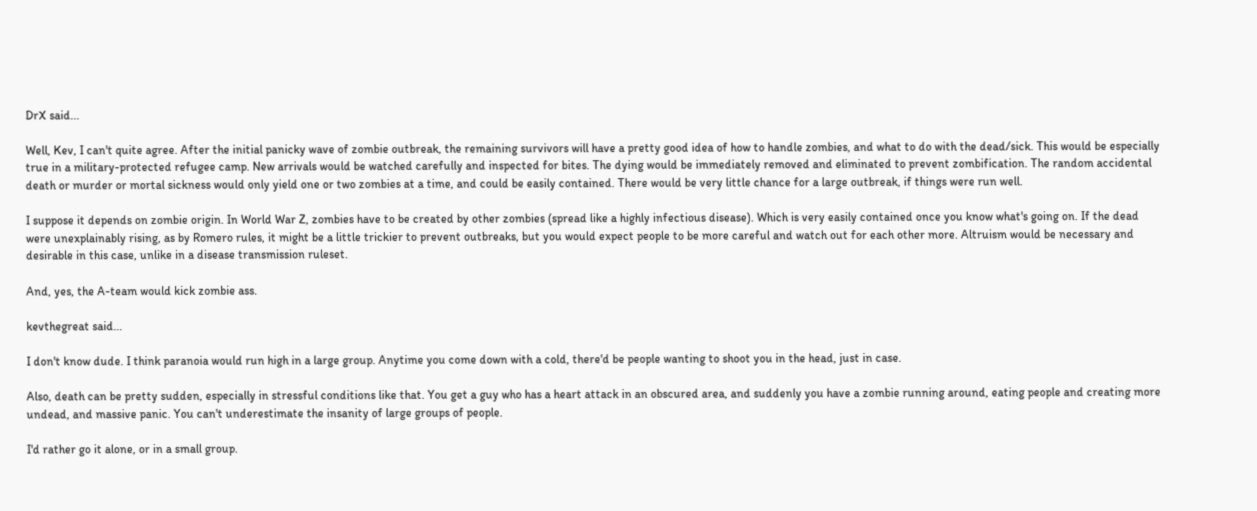DrX said...

Well, Kev, I can't quite agree. After the initial panicky wave of zombie outbreak, the remaining survivors will have a pretty good idea of how to handle zombies, and what to do with the dead/sick. This would be especially true in a military-protected refugee camp. New arrivals would be watched carefully and inspected for bites. The dying would be immediately removed and eliminated to prevent zombification. The random accidental death or murder or mortal sickness would only yield one or two zombies at a time, and could be easily contained. There would be very little chance for a large outbreak, if things were run well.

I suppose it depends on zombie origin. In World War Z, zombies have to be created by other zombies (spread like a highly infectious disease). Which is very easily contained once you know what's going on. If the dead were unexplainably rising, as by Romero rules, it might be a little trickier to prevent outbreaks, but you would expect people to be more careful and watch out for each other more. Altruism would be necessary and desirable in this case, unlike in a disease transmission ruleset.

And, yes, the A-team would kick zombie ass.

kevthegreat said...

I don't know dude. I think paranoia would run high in a large group. Anytime you come down with a cold, there'd be people wanting to shoot you in the head, just in case.

Also, death can be pretty sudden, especially in stressful conditions like that. You get a guy who has a heart attack in an obscured area, and suddenly you have a zombie running around, eating people and creating more undead, and massive panic. You can't underestimate the insanity of large groups of people.

I'd rather go it alone, or in a small group.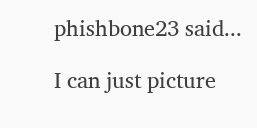phishbone23 said...

I can just picture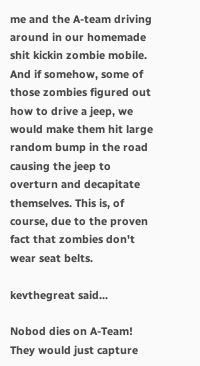me and the A-team driving around in our homemade shit kickin zombie mobile. And if somehow, some of those zombies figured out how to drive a jeep, we would make them hit large random bump in the road causing the jeep to overturn and decapitate themselves. This is, of course, due to the proven fact that zombies don't wear seat belts.

kevthegreat said...

Nobod dies on A-Team! They would just capture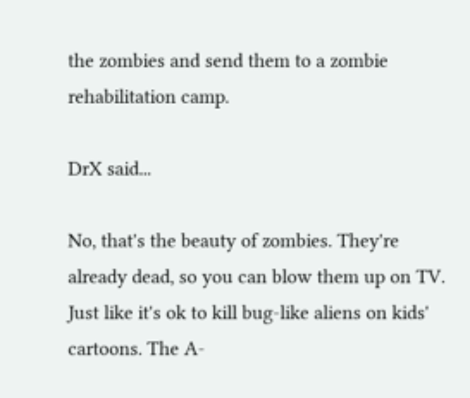the zombies and send them to a zombie rehabilitation camp.

DrX said...

No, that's the beauty of zombies. They're already dead, so you can blow them up on TV. Just like it's ok to kill bug-like aliens on kids' cartoons. The A-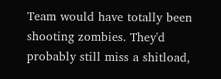Team would have totally been shooting zombies. They'd probably still miss a shitload,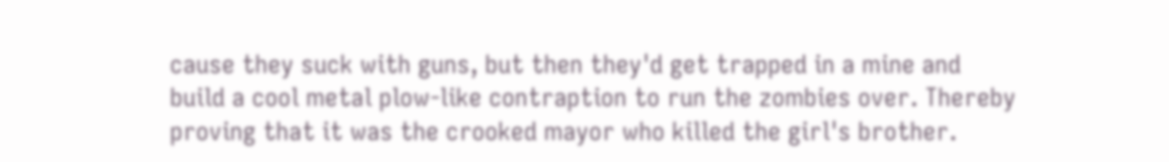cause they suck with guns, but then they'd get trapped in a mine and build a cool metal plow-like contraption to run the zombies over. Thereby proving that it was the crooked mayor who killed the girl's brother.